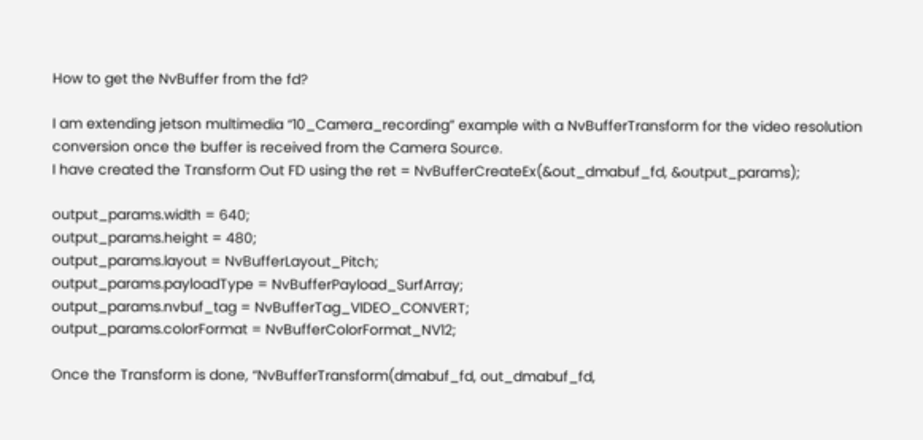How to get the NvBuffer from the fd?

I am extending jetson multimedia “10_Camera_recording” example with a NvBufferTransform for the video resolution conversion once the buffer is received from the Camera Source.
I have created the Transform Out FD using the ret = NvBufferCreateEx(&out_dmabuf_fd, &output_params);

output_params.width = 640;
output_params.height = 480;
output_params.layout = NvBufferLayout_Pitch;
output_params.payloadType = NvBufferPayload_SurfArray;
output_params.nvbuf_tag = NvBufferTag_VIDEO_CONVERT;
output_params.colorFormat = NvBufferColorFormat_NV12;

Once the Transform is done, “NvBufferTransform(dmabuf_fd, out_dmabuf_fd,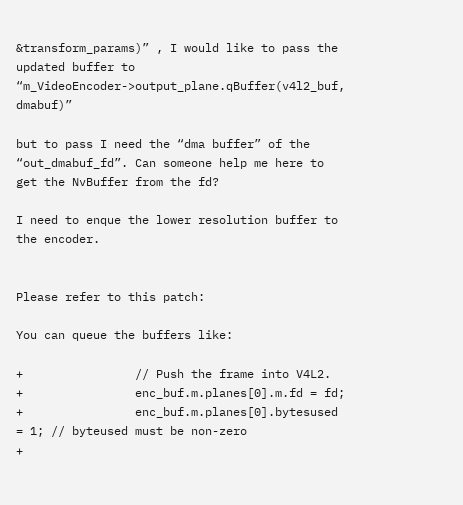&transform_params)” , I would like to pass the updated buffer to “m_VideoEncoder->output_plane.qBuffer(v4l2_buf, dmabuf)”

but to pass I need the “dma buffer” of the “out_dmabuf_fd”. Can someone help me here to get the NvBuffer from the fd?

I need to enque the lower resolution buffer to the encoder.


Please refer to this patch:

You can queue the buffers like:

+                // Push the frame into V4L2.
+                enc_buf.m.planes[0].m.fd = fd;
+                enc_buf.m.planes[0].bytesused = 1; // byteused must be non-zero
+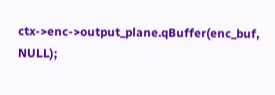ctx->enc->output_plane.qBuffer(enc_buf, NULL);